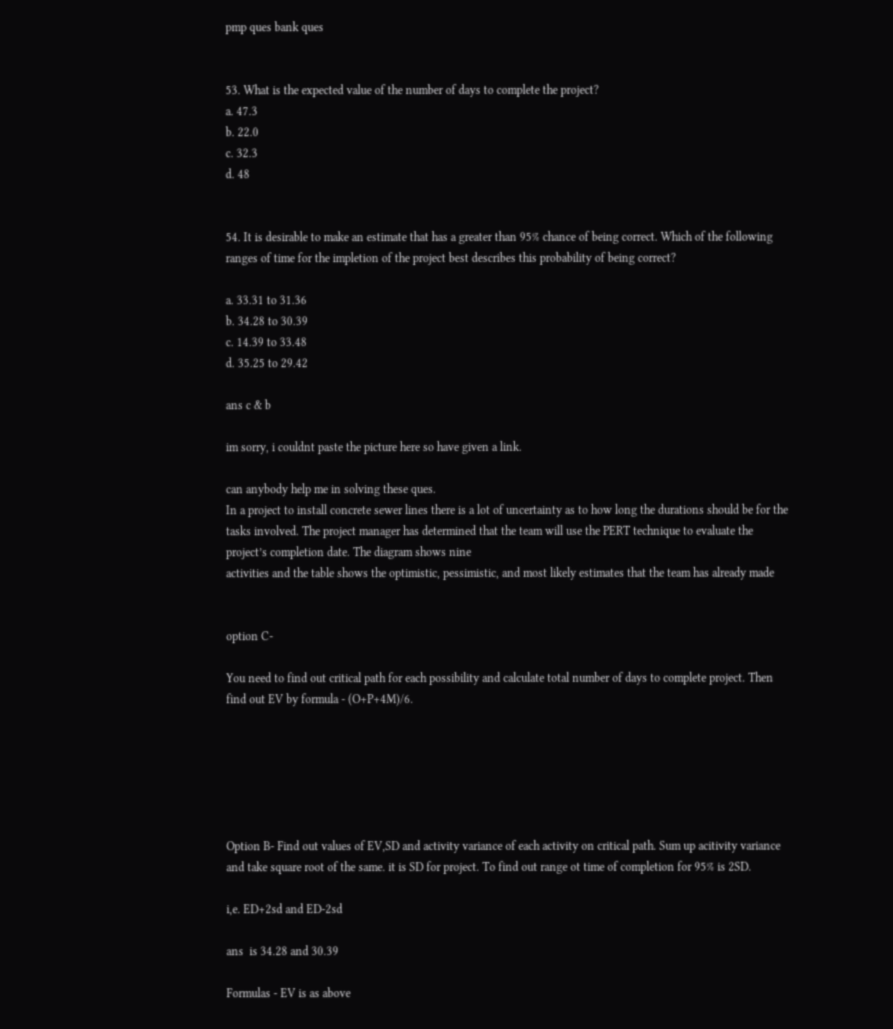pmp ques bank ques


53. What is the expected value of the number of days to complete the project?
a. 47.3
b. 22.0
c. 32.3
d. 48


54. It is desirable to make an estimate that has a greater than 95% chance of being correct. Which of the following ranges of time for the impletion of the project best describes this probability of being correct?

a. 33.31 to 31.36
b. 34.28 to 30.39
c. 14.39 to 33.48
d. 35.25 to 29.42

ans c & b

im sorry, i couldnt paste the picture here so have given a link.

can anybody help me in solving these ques.
In a project to install concrete sewer lines there is a lot of uncertainty as to how long the durations should be for the tasks involved. The project manager has determined that the team will use the PERT technique to evaluate the project’s completion date. The diagram shows nine
activities and the table shows the optimistic, pessimistic, and most likely estimates that the team has already made


option C-

You need to find out critical path for each possibility and calculate total number of days to complete project. Then find out EV by formula - (O+P+4M)/6.






Option B- Find out values of EV,SD and activity variance of each activity on critical path. Sum up acitivity variance and take square root of the same. it is SD for project. To find out range ot time of completion for 95% is 2SD.

i,e. ED+2sd and ED-2sd

ans  is 34.28 and 30.39

Formulas - EV is as above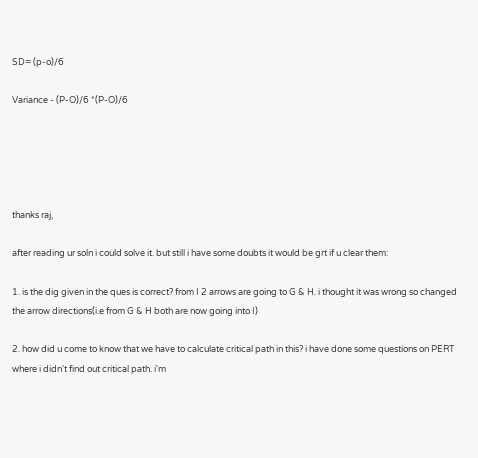SD= (p-o)/6

Variance - (P-O)/6 *(P-O)/6





thanks raj,

after reading ur soln i could solve it. but still i have some doubts it would be grt if u clear them:

1. is the dig given in the ques is correct? from I 2 arrows are going to G & H. i thought it was wrong so changed the arrow directions(i.e from G & H both are now going into I)

2. how did u come to know that we have to calculate critical path in this? i have done some questions on PERT where i didn't find out critical path. i'm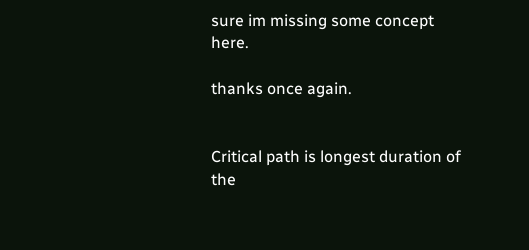sure im missing some concept here.

thanks once again.


Critical path is longest duration of the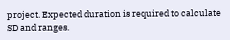project. Expected duration is required to calculate SD and ranges.